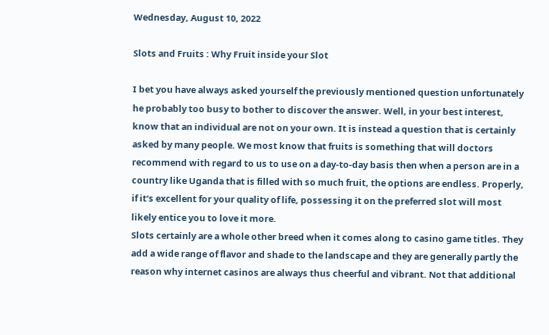Wednesday, August 10, 2022

Slots and Fruits : Why Fruit inside your Slot

I bet you have always asked yourself the previously mentioned question unfortunately he probably too busy to bother to discover the answer. Well, in your best interest, know that an individual are not on your own. It is instead a question that is certainly asked by many people. We most know that fruits is something that will doctors recommend with regard to us to use on a day-to-day basis then when a person are in a country like Uganda that is filled with so much fruit, the options are endless. Properly, if it’s excellent for your quality of life, possessing it on the preferred slot will most likely entice you to love it more.
Slots certainly are a whole other breed when it comes along to casino game titles. They add a wide range of flavor and shade to the landscape and they are generally partly the reason why internet casinos are always thus cheerful and vibrant. Not that additional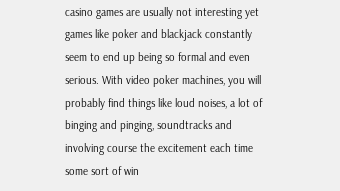casino games are usually not interesting yet games like poker and blackjack constantly seem to end up being so formal and even serious. With video poker machines, you will probably find things like loud noises, a lot of binging and pinging, soundtracks and involving course the excitement each time some sort of win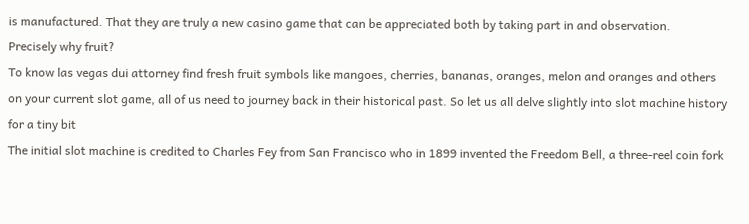is manufactured. That they are truly a new casino game that can be appreciated both by taking part in and observation.
Precisely why fruit?
To know las vegas dui attorney find fresh fruit symbols like mangoes, cherries, bananas, oranges, melon and oranges and others on your current slot game, all of us need to journey back in their historical past. So let us all delve slightly into slot machine history for a tiny bit
The initial slot machine is credited to Charles Fey from San Francisco who in 1899 invented the Freedom Bell, a three-reel coin fork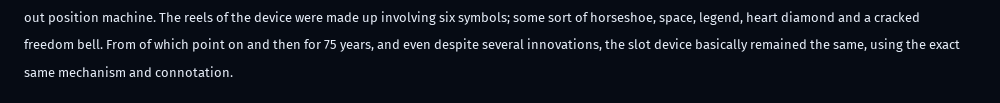out position machine. The reels of the device were made up involving six symbols; some sort of horseshoe, space, legend, heart diamond and a cracked freedom bell. From of which point on and then for 75 years, and even despite several innovations, the slot device basically remained the same, using the exact same mechanism and connotation.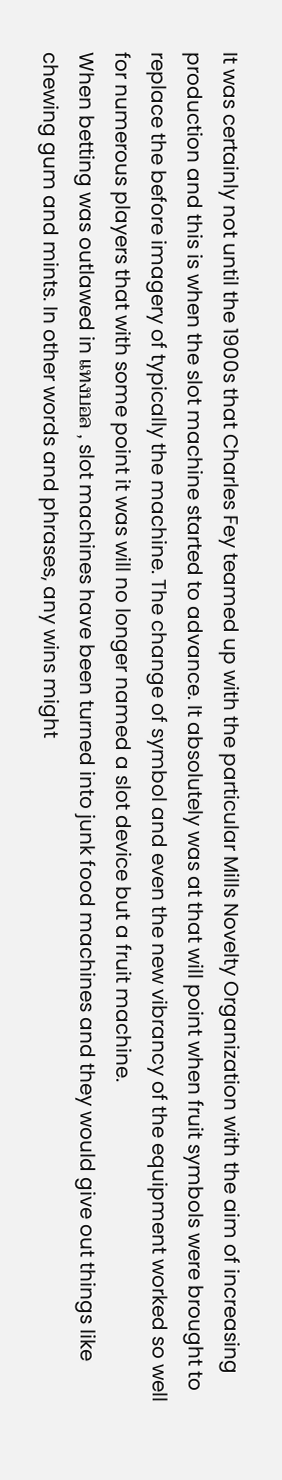It was certainly not until the 1900s that Charles Fey teamed up with the particular Mills Novelty Organization with the aim of increasing production and this is when the slot machine started to advance. It absolutely was at that will point when fruit symbols were brought to replace the before imagery of typically the machine. The change of symbol and even the new vibrancy of the equipment worked so well for numerous players that with some point it was will no longer named a slot device but a fruit machine.
When betting was outlawed in แทงบอล , slot machines have been turned into junk food machines and they would give out things like chewing gum and mints. In other words and phrases, any wins might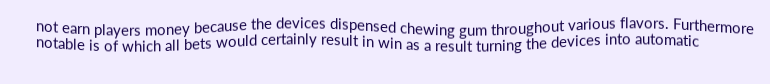not earn players money because the devices dispensed chewing gum throughout various flavors. Furthermore notable is of which all bets would certainly result in win as a result turning the devices into automatic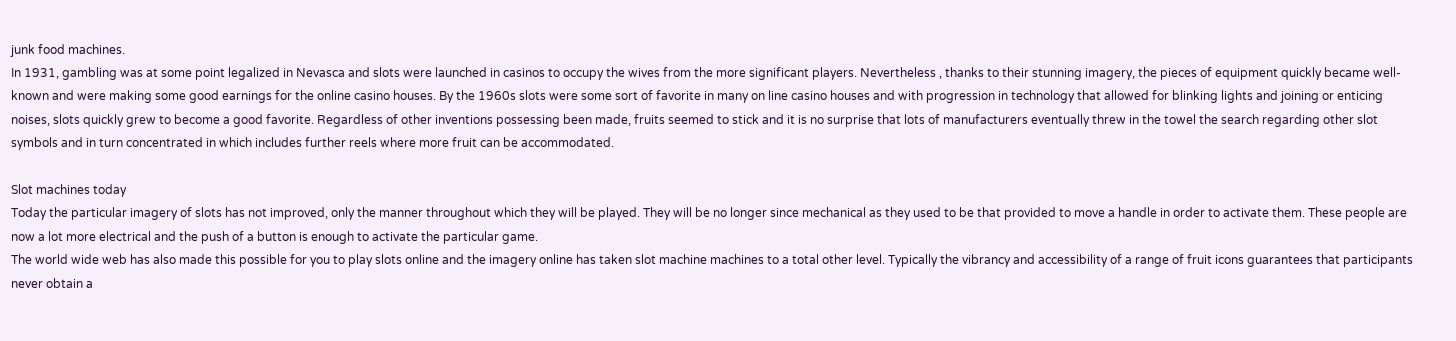junk food machines.
In 1931, gambling was at some point legalized in Nevasca and slots were launched in casinos to occupy the wives from the more significant players. Nevertheless , thanks to their stunning imagery, the pieces of equipment quickly became well-known and were making some good earnings for the online casino houses. By the 1960s slots were some sort of favorite in many on line casino houses and with progression in technology that allowed for blinking lights and joining or enticing noises, slots quickly grew to become a good favorite. Regardless of other inventions possessing been made, fruits seemed to stick and it is no surprise that lots of manufacturers eventually threw in the towel the search regarding other slot symbols and in turn concentrated in which includes further reels where more fruit can be accommodated.

Slot machines today
Today the particular imagery of slots has not improved, only the manner throughout which they will be played. They will be no longer since mechanical as they used to be that provided to move a handle in order to activate them. These people are now a lot more electrical and the push of a button is enough to activate the particular game.
The world wide web has also made this possible for you to play slots online and the imagery online has taken slot machine machines to a total other level. Typically the vibrancy and accessibility of a range of fruit icons guarantees that participants never obtain a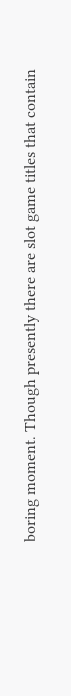boring moment. Though presently there are slot game titles that contain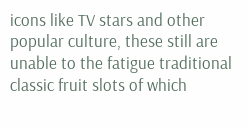icons like TV stars and other popular culture, these still are unable to the fatigue traditional classic fruit slots of which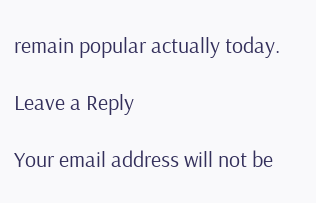remain popular actually today.

Leave a Reply

Your email address will not be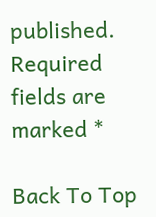published. Required fields are marked *

Back To Top